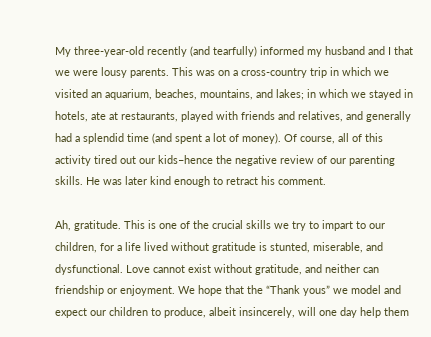My three-year-old recently (and tearfully) informed my husband and I that we were lousy parents. This was on a cross-country trip in which we visited an aquarium, beaches, mountains, and lakes; in which we stayed in hotels, ate at restaurants, played with friends and relatives, and generally had a splendid time (and spent a lot of money). Of course, all of this activity tired out our kids–hence the negative review of our parenting skills. He was later kind enough to retract his comment.

Ah, gratitude. This is one of the crucial skills we try to impart to our children, for a life lived without gratitude is stunted, miserable, and dysfunctional. Love cannot exist without gratitude, and neither can friendship or enjoyment. We hope that the “Thank yous” we model and expect our children to produce, albeit insincerely, will one day help them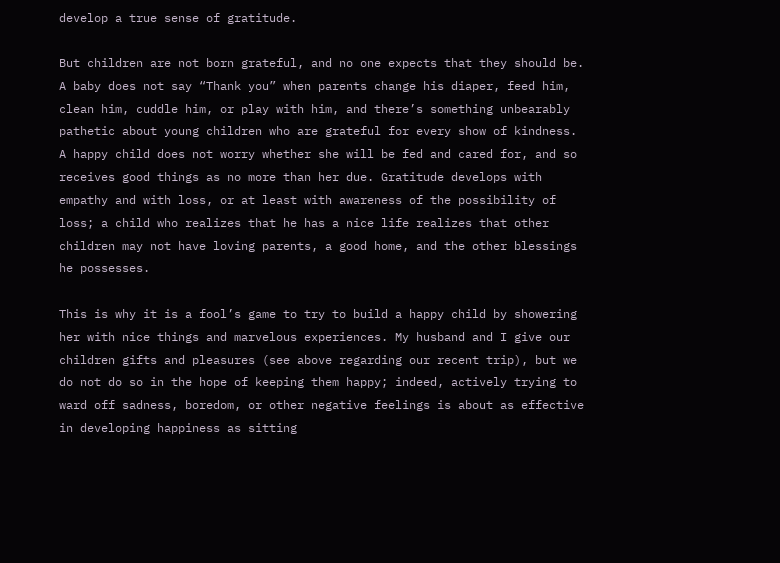develop a true sense of gratitude.

But children are not born grateful, and no one expects that they should be. A baby does not say “Thank you” when parents change his diaper, feed him, clean him, cuddle him, or play with him, and there’s something unbearably pathetic about young children who are grateful for every show of kindness. A happy child does not worry whether she will be fed and cared for, and so receives good things as no more than her due. Gratitude develops with empathy and with loss, or at least with awareness of the possibility of loss; a child who realizes that he has a nice life realizes that other children may not have loving parents, a good home, and the other blessings he possesses.

This is why it is a fool’s game to try to build a happy child by showering her with nice things and marvelous experiences. My husband and I give our children gifts and pleasures (see above regarding our recent trip), but we do not do so in the hope of keeping them happy; indeed, actively trying to ward off sadness, boredom, or other negative feelings is about as effective in developing happiness as sitting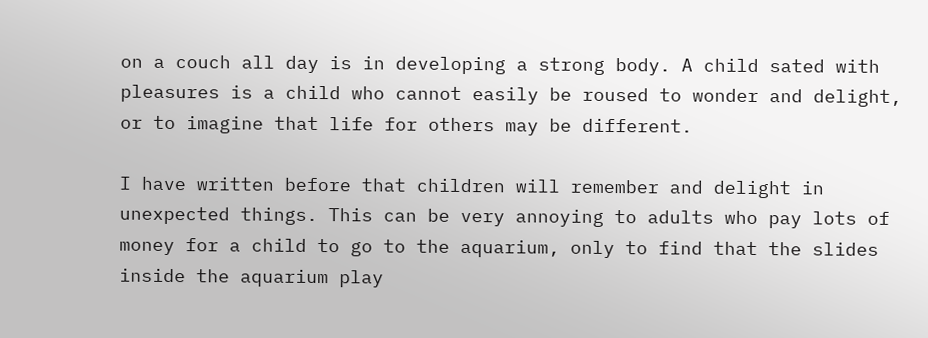on a couch all day is in developing a strong body. A child sated with pleasures is a child who cannot easily be roused to wonder and delight, or to imagine that life for others may be different.

I have written before that children will remember and delight in unexpected things. This can be very annoying to adults who pay lots of money for a child to go to the aquarium, only to find that the slides inside the aquarium play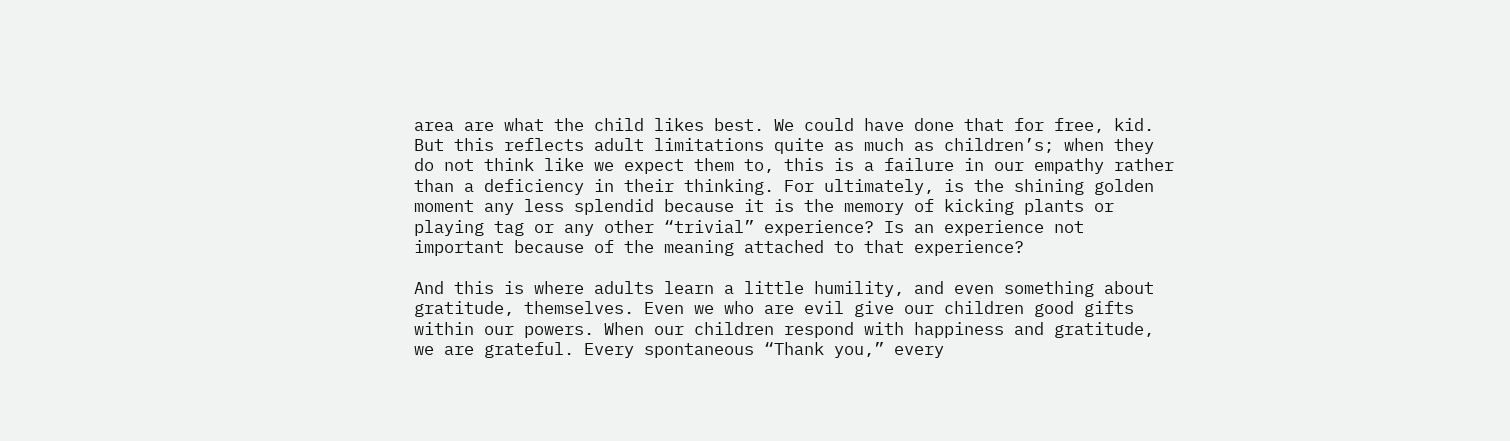area are what the child likes best. We could have done that for free, kid. But this reflects adult limitations quite as much as children’s; when they do not think like we expect them to, this is a failure in our empathy rather than a deficiency in their thinking. For ultimately, is the shining golden moment any less splendid because it is the memory of kicking plants or playing tag or any other “trivial” experience? Is an experience not important because of the meaning attached to that experience?

And this is where adults learn a little humility, and even something about gratitude, themselves. Even we who are evil give our children good gifts within our powers. When our children respond with happiness and gratitude, we are grateful. Every spontaneous “Thank you,” every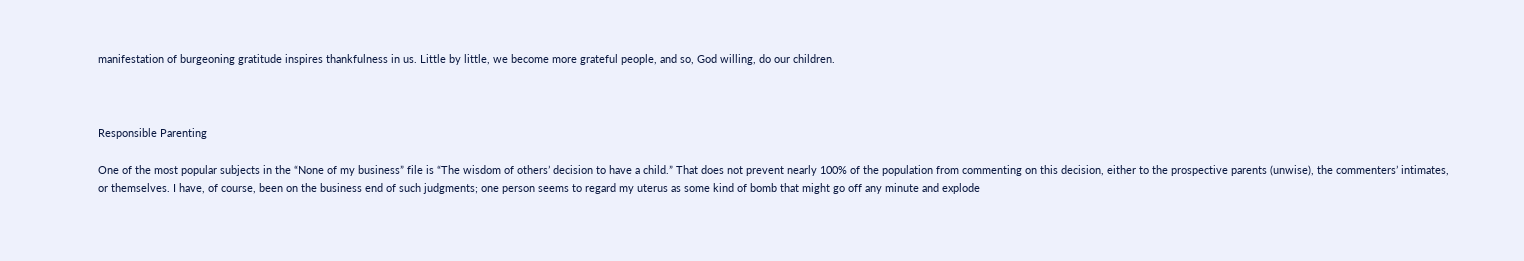manifestation of burgeoning gratitude inspires thankfulness in us. Little by little, we become more grateful people, and so, God willing, do our children.



Responsible Parenting

One of the most popular subjects in the “None of my business” file is “The wisdom of others’ decision to have a child.” That does not prevent nearly 100% of the population from commenting on this decision, either to the prospective parents (unwise), the commenters’ intimates, or themselves. I have, of course, been on the business end of such judgments; one person seems to regard my uterus as some kind of bomb that might go off any minute and explode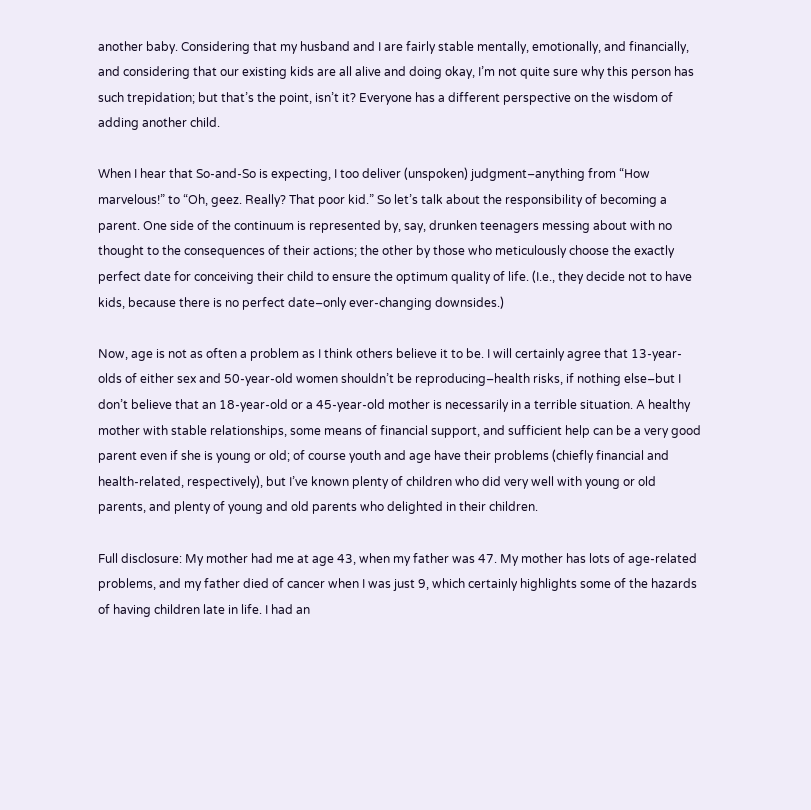another baby. Considering that my husband and I are fairly stable mentally, emotionally, and financially, and considering that our existing kids are all alive and doing okay, I’m not quite sure why this person has such trepidation; but that’s the point, isn’t it? Everyone has a different perspective on the wisdom of adding another child.

When I hear that So-and-So is expecting, I too deliver (unspoken) judgment–anything from “How marvelous!” to “Oh, geez. Really? That poor kid.” So let’s talk about the responsibility of becoming a parent. One side of the continuum is represented by, say, drunken teenagers messing about with no thought to the consequences of their actions; the other by those who meticulously choose the exactly perfect date for conceiving their child to ensure the optimum quality of life. (I.e., they decide not to have kids, because there is no perfect date–only ever-changing downsides.)

Now, age is not as often a problem as I think others believe it to be. I will certainly agree that 13-year-olds of either sex and 50-year-old women shouldn’t be reproducing–health risks, if nothing else–but I don’t believe that an 18-year-old or a 45-year-old mother is necessarily in a terrible situation. A healthy mother with stable relationships, some means of financial support, and sufficient help can be a very good parent even if she is young or old; of course youth and age have their problems (chiefly financial and health-related, respectively), but I’ve known plenty of children who did very well with young or old parents, and plenty of young and old parents who delighted in their children.

Full disclosure: My mother had me at age 43, when my father was 47. My mother has lots of age-related problems, and my father died of cancer when I was just 9, which certainly highlights some of the hazards of having children late in life. I had an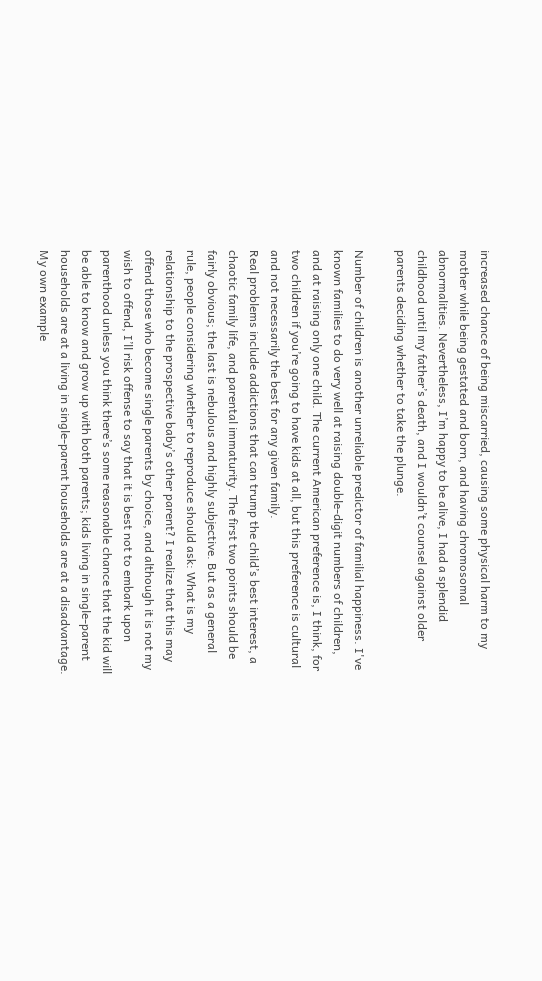increased chance of being miscarried, causing some physical harm to my mother while being gestated and born, and having chromosomal abnormalities. Nevertheless, I’m happy to be alive, I had a splendid childhood until my father’s death, and I wouldn’t counsel against older parents deciding whether to take the plunge.

Number of children is another unreliable predictor of familial happiness. I've known families to do very well at raising double-digit numbers of children, and at raising only one child. The current American preference is, I think, for two children if you’re going to have kids at all, but this preference is cultural and not necessarily the best for any given family.
Real problems include addictions that can trump the child’s best interest, a chaotic family life, and parental immaturity. The first two points should be fairly obvious; the last is nebulous and highly subjective. But as a general rule, people considering whether to reproduce should ask: What is my relationship to the prospective baby’s other parent? I realize that this may offend those who become single parents by choice, and although it is not my wish to offend, I’ll risk offense to say that it is best not to embark upon parenthood unless you think there’s some reasonable chance that the kid will be able to know and grow up with both parents; kids living in single-parent households are at a living in single-parent households are at a disadvantage. My own example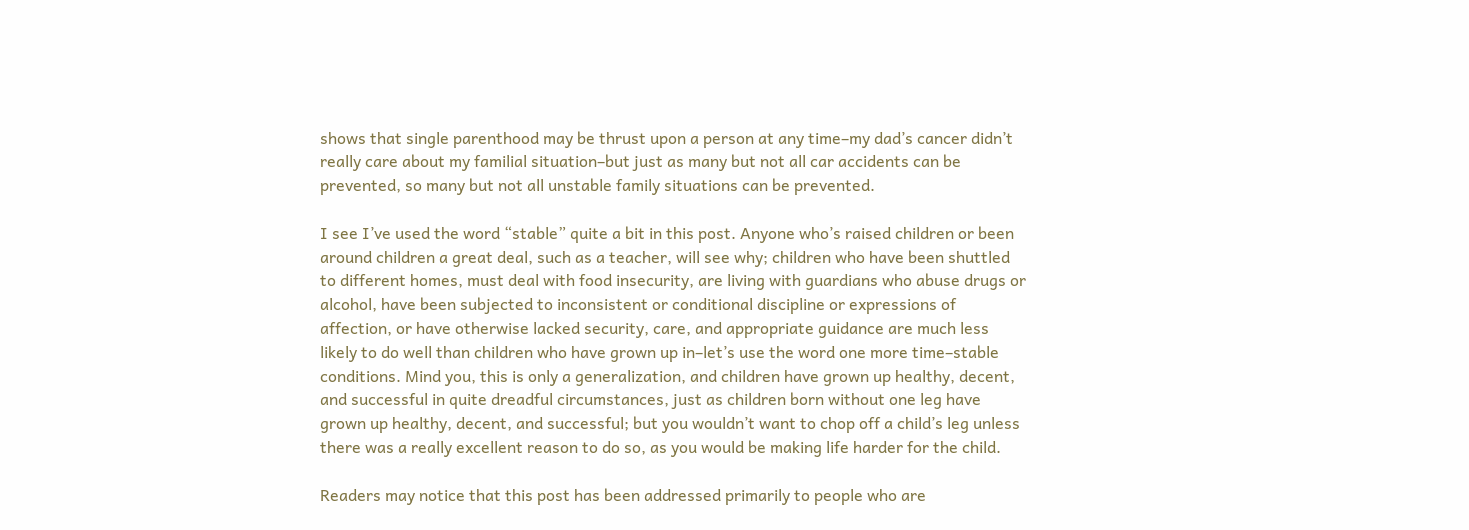shows that single parenthood may be thrust upon a person at any time–my dad’s cancer didn’t really care about my familial situation–but just as many but not all car accidents can be prevented, so many but not all unstable family situations can be prevented.

I see I’ve used the word “stable” quite a bit in this post. Anyone who’s raised children or been around children a great deal, such as a teacher, will see why; children who have been shuttled to different homes, must deal with food insecurity, are living with guardians who abuse drugs or alcohol, have been subjected to inconsistent or conditional discipline or expressions of affection, or have otherwise lacked security, care, and appropriate guidance are much less likely to do well than children who have grown up in–let’s use the word one more time–stable conditions. Mind you, this is only a generalization, and children have grown up healthy, decent, and successful in quite dreadful circumstances, just as children born without one leg have grown up healthy, decent, and successful; but you wouldn’t want to chop off a child’s leg unless there was a really excellent reason to do so, as you would be making life harder for the child.

Readers may notice that this post has been addressed primarily to people who are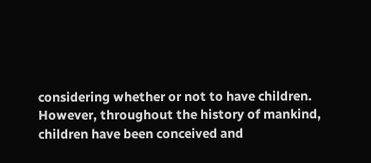considering whether or not to have children. However, throughout the history of mankind, children have been conceived and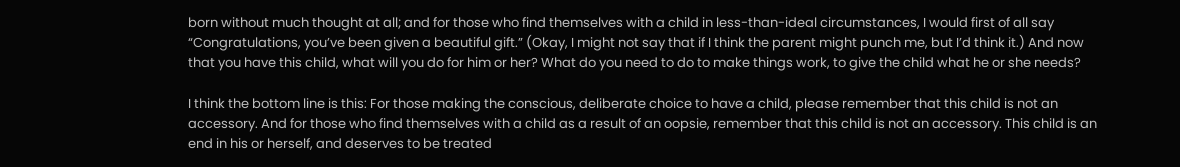born without much thought at all; and for those who find themselves with a child in less-than-ideal circumstances, I would first of all say “Congratulations, you’ve been given a beautiful gift.” (Okay, I might not say that if I think the parent might punch me, but I’d think it.) And now that you have this child, what will you do for him or her? What do you need to do to make things work, to give the child what he or she needs?

I think the bottom line is this: For those making the conscious, deliberate choice to have a child, please remember that this child is not an accessory. And for those who find themselves with a child as a result of an oopsie, remember that this child is not an accessory. This child is an end in his or herself, and deserves to be treated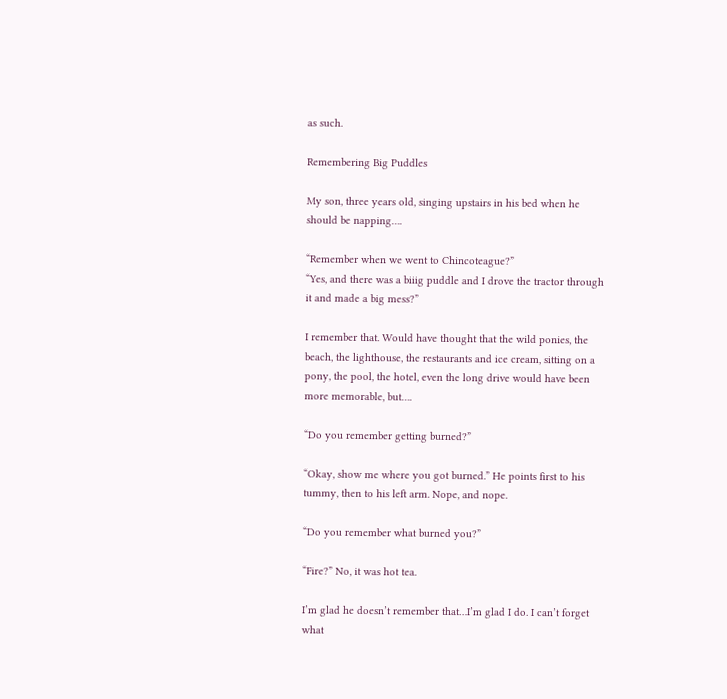as such.

Remembering Big Puddles

My son, three years old, singing upstairs in his bed when he should be napping….

“Remember when we went to Chincoteague?”
“Yes, and there was a biiig puddle and I drove the tractor through it and made a big mess?”

I remember that. Would have thought that the wild ponies, the beach, the lighthouse, the restaurants and ice cream, sitting on a pony, the pool, the hotel, even the long drive would have been more memorable, but….

“Do you remember getting burned?”

“Okay, show me where you got burned.” He points first to his tummy, then to his left arm. Nope, and nope.

“Do you remember what burned you?”

“Fire?” No, it was hot tea.

I’m glad he doesn’t remember that…I’m glad I do. I can’t forget what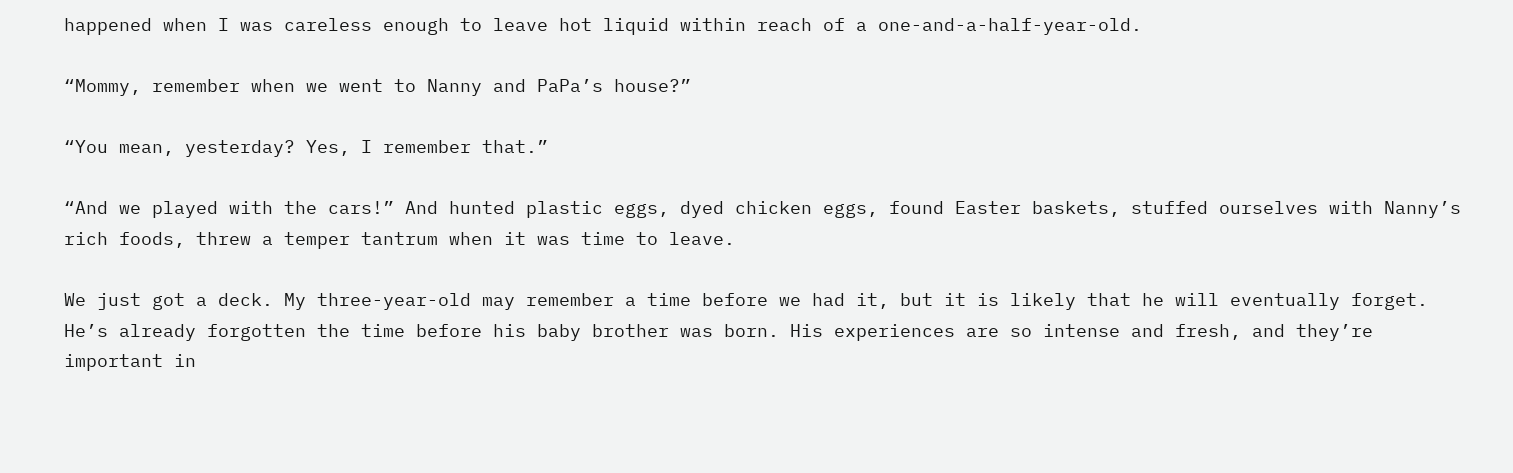happened when I was careless enough to leave hot liquid within reach of a one-and-a-half-year-old.

“Mommy, remember when we went to Nanny and PaPa’s house?”

“You mean, yesterday? Yes, I remember that.”

“And we played with the cars!” And hunted plastic eggs, dyed chicken eggs, found Easter baskets, stuffed ourselves with Nanny’s rich foods, threw a temper tantrum when it was time to leave.

We just got a deck. My three-year-old may remember a time before we had it, but it is likely that he will eventually forget. He’s already forgotten the time before his baby brother was born. His experiences are so intense and fresh, and they’re important in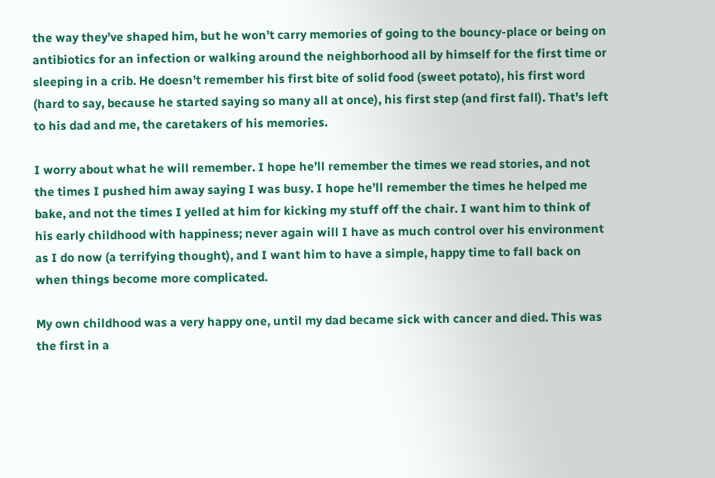the way they’ve shaped him, but he won’t carry memories of going to the bouncy-place or being on antibiotics for an infection or walking around the neighborhood all by himself for the first time or sleeping in a crib. He doesn’t remember his first bite of solid food (sweet potato), his first word (hard to say, because he started saying so many all at once), his first step (and first fall). That’s left to his dad and me, the caretakers of his memories.

I worry about what he will remember. I hope he’ll remember the times we read stories, and not the times I pushed him away saying I was busy. I hope he’ll remember the times he helped me bake, and not the times I yelled at him for kicking my stuff off the chair. I want him to think of his early childhood with happiness; never again will I have as much control over his environment as I do now (a terrifying thought), and I want him to have a simple, happy time to fall back on when things become more complicated.

My own childhood was a very happy one, until my dad became sick with cancer and died. This was the first in a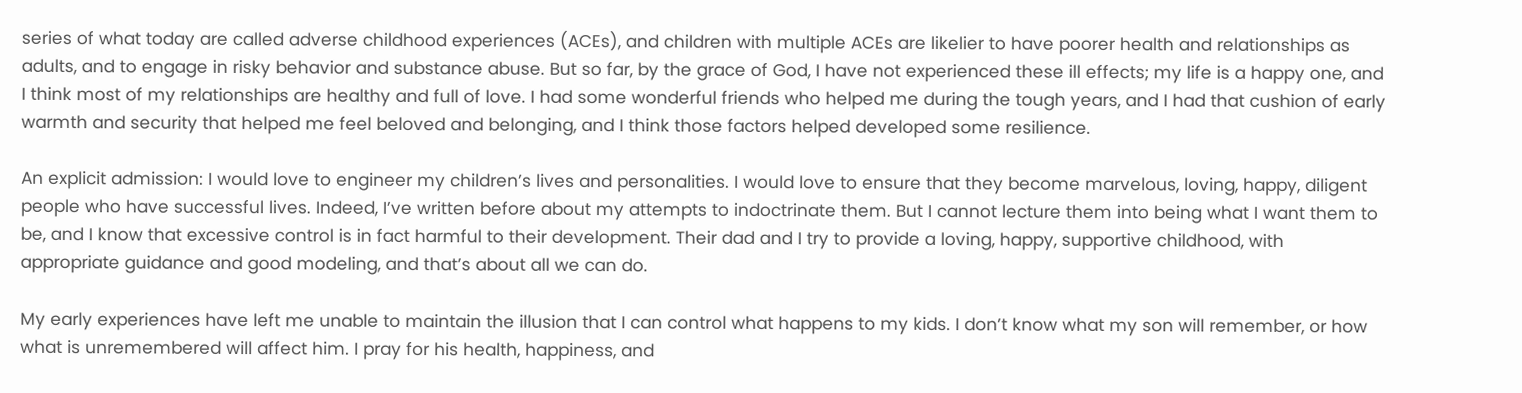series of what today are called adverse childhood experiences (ACEs), and children with multiple ACEs are likelier to have poorer health and relationships as adults, and to engage in risky behavior and substance abuse. But so far, by the grace of God, I have not experienced these ill effects; my life is a happy one, and I think most of my relationships are healthy and full of love. I had some wonderful friends who helped me during the tough years, and I had that cushion of early warmth and security that helped me feel beloved and belonging, and I think those factors helped developed some resilience.

An explicit admission: I would love to engineer my children’s lives and personalities. I would love to ensure that they become marvelous, loving, happy, diligent people who have successful lives. Indeed, I’ve written before about my attempts to indoctrinate them. But I cannot lecture them into being what I want them to be, and I know that excessive control is in fact harmful to their development. Their dad and I try to provide a loving, happy, supportive childhood, with appropriate guidance and good modeling, and that’s about all we can do.

My early experiences have left me unable to maintain the illusion that I can control what happens to my kids. I don’t know what my son will remember, or how what is unremembered will affect him. I pray for his health, happiness, and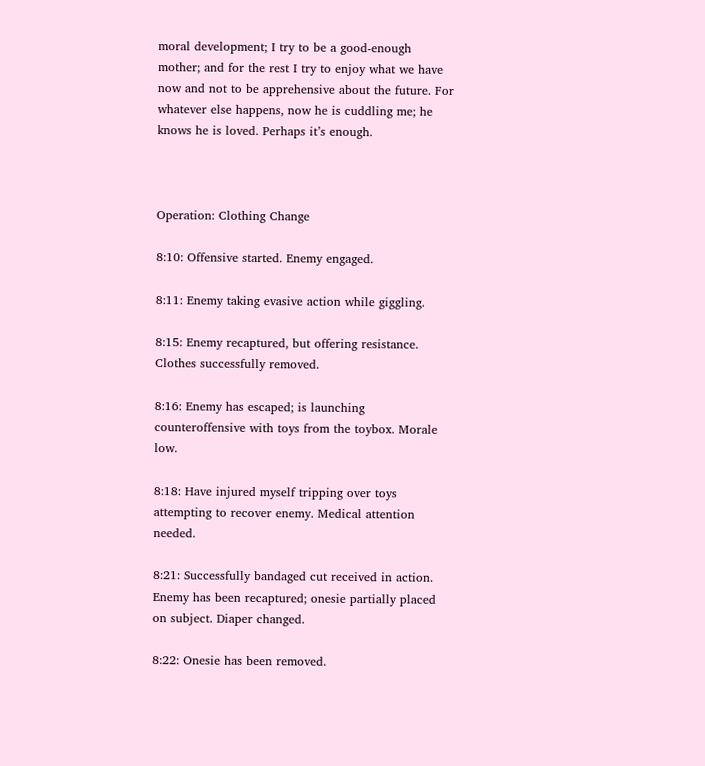moral development; I try to be a good-enough mother; and for the rest I try to enjoy what we have now and not to be apprehensive about the future. For whatever else happens, now he is cuddling me; he knows he is loved. Perhaps it’s enough.



Operation: Clothing Change

8:10: Offensive started. Enemy engaged.

8:11: Enemy taking evasive action while giggling.

8:15: Enemy recaptured, but offering resistance. Clothes successfully removed.

8:16: Enemy has escaped; is launching counteroffensive with toys from the toybox. Morale low.

8:18: Have injured myself tripping over toys attempting to recover enemy. Medical attention needed.

8:21: Successfully bandaged cut received in action. Enemy has been recaptured; onesie partially placed on subject. Diaper changed.

8:22: Onesie has been removed.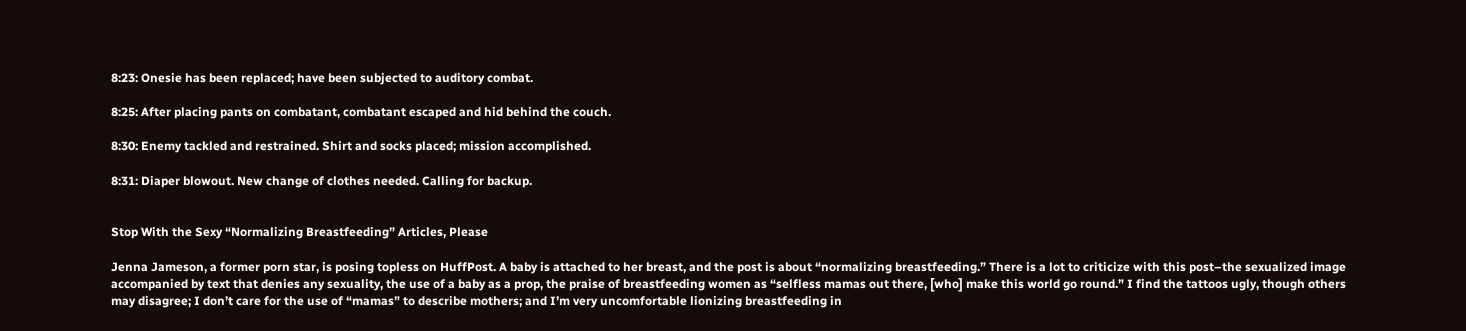8:23: Onesie has been replaced; have been subjected to auditory combat.

8:25: After placing pants on combatant, combatant escaped and hid behind the couch.

8:30: Enemy tackled and restrained. Shirt and socks placed; mission accomplished.

8:31: Diaper blowout. New change of clothes needed. Calling for backup.


Stop With the Sexy “Normalizing Breastfeeding” Articles, Please

Jenna Jameson, a former porn star, is posing topless on HuffPost. A baby is attached to her breast, and the post is about “normalizing breastfeeding.” There is a lot to criticize with this post–the sexualized image accompanied by text that denies any sexuality, the use of a baby as a prop, the praise of breastfeeding women as “selfless mamas out there, [who] make this world go round.” I find the tattoos ugly, though others may disagree; I don’t care for the use of “mamas” to describe mothers; and I’m very uncomfortable lionizing breastfeeding in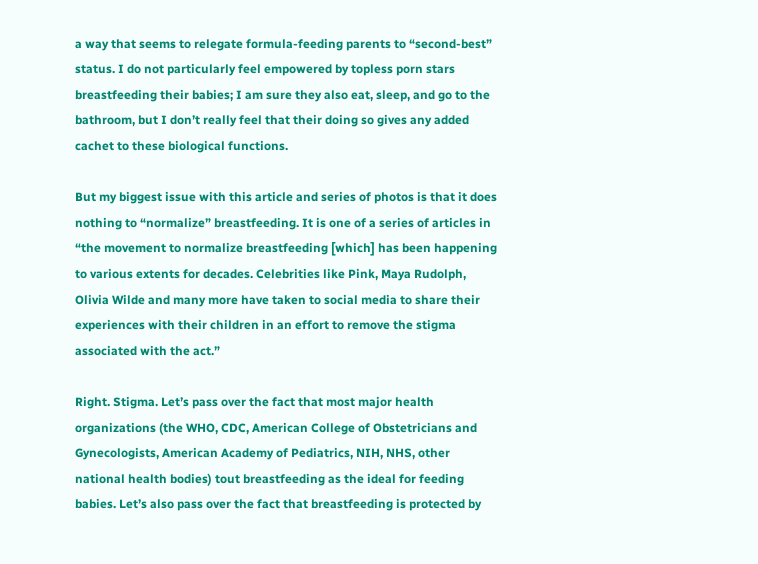a way that seems to relegate formula-feeding parents to “second-best” status. I do not particularly feel empowered by topless porn stars breastfeeding their babies; I am sure they also eat, sleep, and go to the bathroom, but I don’t really feel that their doing so gives any added cachet to these biological functions.

But my biggest issue with this article and series of photos is that it does nothing to “normalize” breastfeeding. It is one of a series of articles in “the movement to normalize breastfeeding [which] has been happening to various extents for decades. Celebrities like Pink, Maya Rudolph, Olivia Wilde and many more have taken to social media to share their experiences with their children in an effort to remove the stigma associated with the act.”

Right. Stigma. Let’s pass over the fact that most major health organizations (the WHO, CDC, American College of Obstetricians and Gynecologists, American Academy of Pediatrics, NIH, NHS, other national health bodies) tout breastfeeding as the ideal for feeding babies. Let’s also pass over the fact that breastfeeding is protected by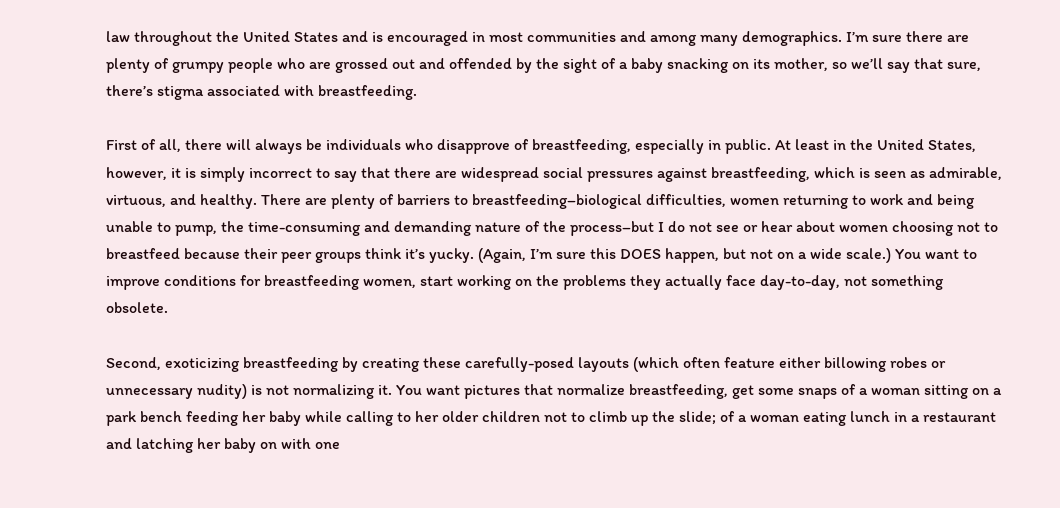law throughout the United States and is encouraged in most communities and among many demographics. I’m sure there are plenty of grumpy people who are grossed out and offended by the sight of a baby snacking on its mother, so we’ll say that sure, there’s stigma associated with breastfeeding.

First of all, there will always be individuals who disapprove of breastfeeding, especially in public. At least in the United States, however, it is simply incorrect to say that there are widespread social pressures against breastfeeding, which is seen as admirable, virtuous, and healthy. There are plenty of barriers to breastfeeding–biological difficulties, women returning to work and being unable to pump, the time-consuming and demanding nature of the process–but I do not see or hear about women choosing not to breastfeed because their peer groups think it’s yucky. (Again, I’m sure this DOES happen, but not on a wide scale.) You want to improve conditions for breastfeeding women, start working on the problems they actually face day-to-day, not something obsolete.

Second, exoticizing breastfeeding by creating these carefully-posed layouts (which often feature either billowing robes or unnecessary nudity) is not normalizing it. You want pictures that normalize breastfeeding, get some snaps of a woman sitting on a park bench feeding her baby while calling to her older children not to climb up the slide; of a woman eating lunch in a restaurant and latching her baby on with one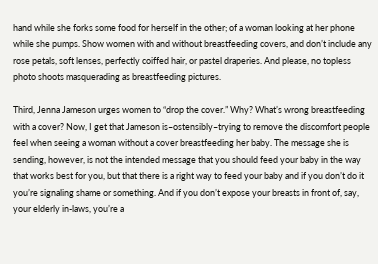hand while she forks some food for herself in the other; of a woman looking at her phone while she pumps. Show women with and without breastfeeding covers, and don’t include any rose petals, soft lenses, perfectly coiffed hair, or pastel draperies. And please, no topless photo shoots masquerading as breastfeeding pictures.

Third, Jenna Jameson urges women to “drop the cover.” Why? What’s wrong breastfeeding with a cover? Now, I get that Jameson is–ostensibly–trying to remove the discomfort people feel when seeing a woman without a cover breastfeeding her baby. The message she is sending, however, is not the intended message that you should feed your baby in the way that works best for you, but that there is a right way to feed your baby and if you don’t do it you’re signaling shame or something. And if you don’t expose your breasts in front of, say, your elderly in-laws, you’re a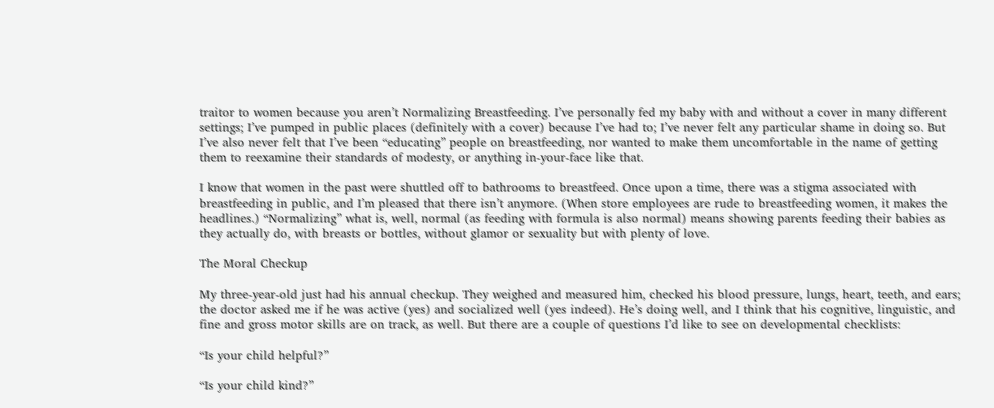traitor to women because you aren’t Normalizing Breastfeeding. I’ve personally fed my baby with and without a cover in many different settings; I’ve pumped in public places (definitely with a cover) because I’ve had to; I’ve never felt any particular shame in doing so. But I’ve also never felt that I’ve been “educating” people on breastfeeding, nor wanted to make them uncomfortable in the name of getting them to reexamine their standards of modesty, or anything in-your-face like that.

I know that women in the past were shuttled off to bathrooms to breastfeed. Once upon a time, there was a stigma associated with breastfeeding in public, and I’m pleased that there isn’t anymore. (When store employees are rude to breastfeeding women, it makes the headlines.) “Normalizing” what is, well, normal (as feeding with formula is also normal) means showing parents feeding their babies as they actually do, with breasts or bottles, without glamor or sexuality but with plenty of love.

The Moral Checkup

My three-year-old just had his annual checkup. They weighed and measured him, checked his blood pressure, lungs, heart, teeth, and ears; the doctor asked me if he was active (yes) and socialized well (yes indeed). He’s doing well, and I think that his cognitive, linguistic, and fine and gross motor skills are on track, as well. But there are a couple of questions I’d like to see on developmental checklists:

“Is your child helpful?”

“Is your child kind?”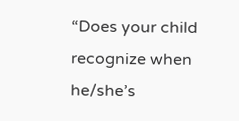“Does your child recognize when he/she’s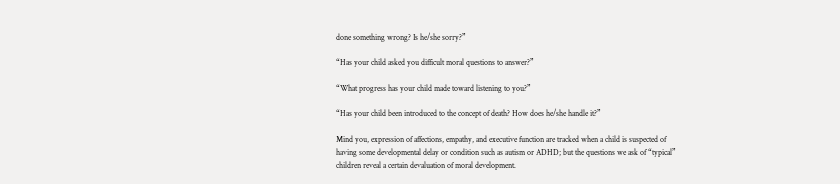done something wrong? Is he/she sorry?”

“Has your child asked you difficult moral questions to answer?”

“What progress has your child made toward listening to you?”

“Has your child been introduced to the concept of death? How does he/she handle it?”

Mind you, expression of affections, empathy, and executive function are tracked when a child is suspected of having some developmental delay or condition such as autism or ADHD; but the questions we ask of “typical” children reveal a certain devaluation of moral development.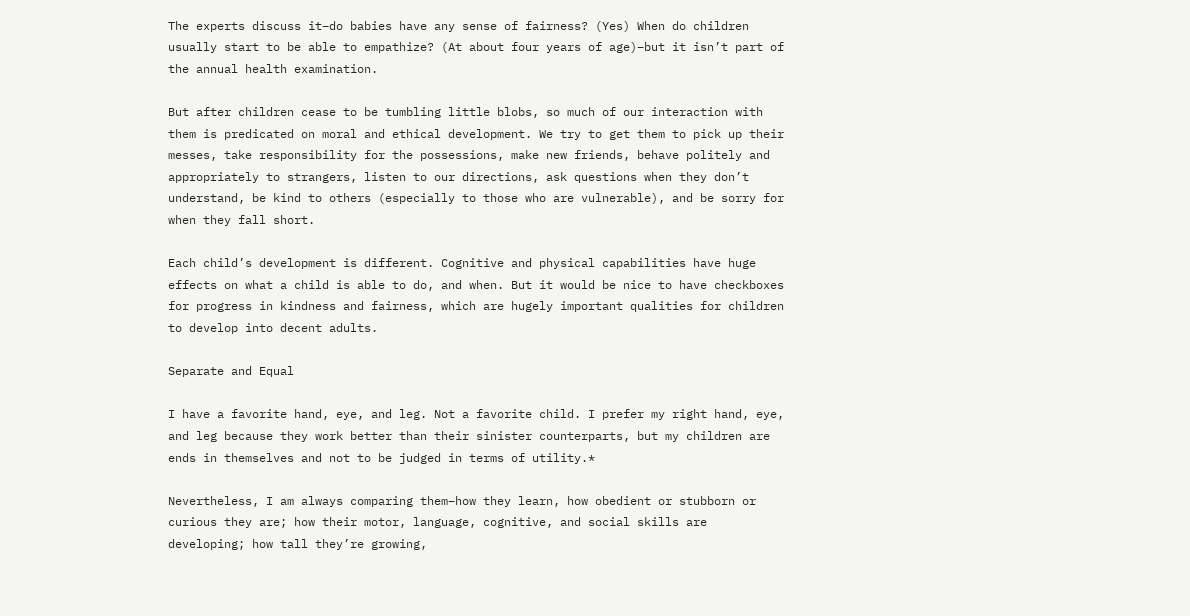The experts discuss it–do babies have any sense of fairness? (Yes) When do children usually start to be able to empathize? (At about four years of age)–but it isn’t part of the annual health examination.

But after children cease to be tumbling little blobs, so much of our interaction with them is predicated on moral and ethical development. We try to get them to pick up their messes, take responsibility for the possessions, make new friends, behave politely and appropriately to strangers, listen to our directions, ask questions when they don’t understand, be kind to others (especially to those who are vulnerable), and be sorry for when they fall short.

Each child’s development is different. Cognitive and physical capabilities have huge effects on what a child is able to do, and when. But it would be nice to have checkboxes for progress in kindness and fairness, which are hugely important qualities for children to develop into decent adults.

Separate and Equal

I have a favorite hand, eye, and leg. Not a favorite child. I prefer my right hand, eye, and leg because they work better than their sinister counterparts, but my children are ends in themselves and not to be judged in terms of utility.*

Nevertheless, I am always comparing them–how they learn, how obedient or stubborn or curious they are; how their motor, language, cognitive, and social skills are developing; how tall they’re growing,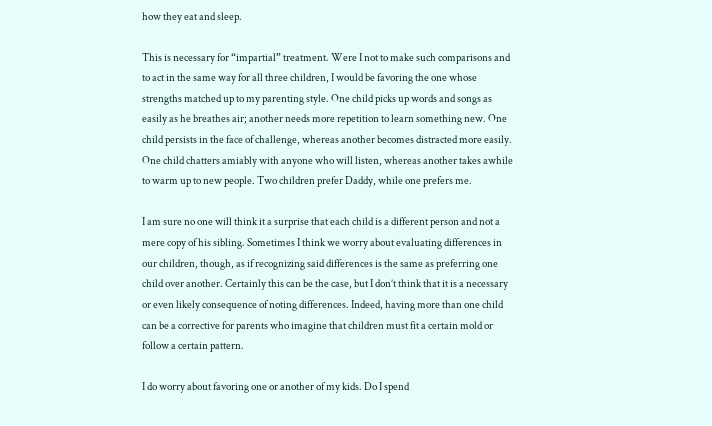how they eat and sleep.

This is necessary for “impartial” treatment. Were I not to make such comparisons and to act in the same way for all three children, I would be favoring the one whose strengths matched up to my parenting style. One child picks up words and songs as easily as he breathes air; another needs more repetition to learn something new. One child persists in the face of challenge, whereas another becomes distracted more easily. One child chatters amiably with anyone who will listen, whereas another takes awhile to warm up to new people. Two children prefer Daddy, while one prefers me.

I am sure no one will think it a surprise that each child is a different person and not a mere copy of his sibling. Sometimes I think we worry about evaluating differences in our children, though, as if recognizing said differences is the same as preferring one child over another. Certainly this can be the case, but I don’t think that it is a necessary or even likely consequence of noting differences. Indeed, having more than one child can be a corrective for parents who imagine that children must fit a certain mold or follow a certain pattern.

I do worry about favoring one or another of my kids. Do I spend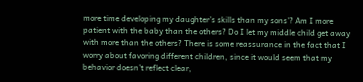more time developing my daughter’s skills than my sons’? Am I more patient with the baby than the others? Do I let my middle child get away with more than the others? There is some reassurance in the fact that I worry about favoring different children, since it would seem that my behavior doesn’t reflect clear,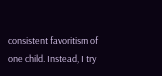consistent favoritism of one child. Instead, I try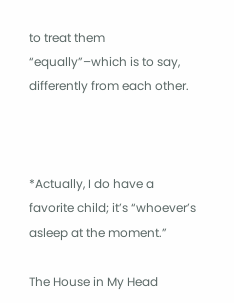to treat them “equally”–which is to say, differently from each other.



*Actually, I do have a favorite child; it’s “whoever’s asleep at the moment.”

The House in My Head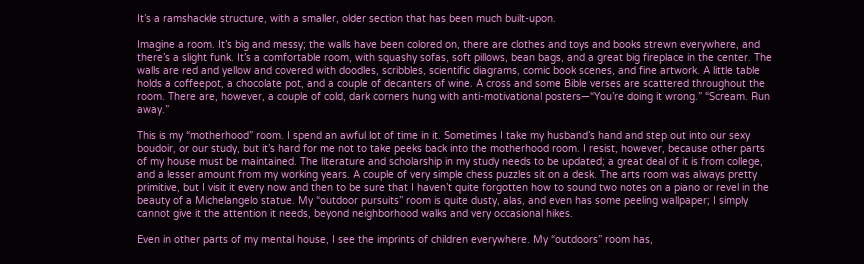It’s a ramshackle structure, with a smaller, older section that has been much built-upon.

Imagine a room. It’s big and messy; the walls have been colored on, there are clothes and toys and books strewn everywhere, and there’s a slight funk. It’s a comfortable room, with squashy sofas, soft pillows, bean bags, and a great big fireplace in the center. The walls are red and yellow and covered with doodles, scribbles, scientific diagrams, comic book scenes, and fine artwork. A little table holds a coffeepot, a chocolate pot, and a couple of decanters of wine. A cross and some Bible verses are scattered throughout the room. There are, however, a couple of cold, dark corners hung with anti-motivational posters—“You’re doing it wrong.” “Scream. Run away.”

This is my “motherhood” room. I spend an awful lot of time in it. Sometimes I take my husband’s hand and step out into our sexy boudoir, or our study, but it’s hard for me not to take peeks back into the motherhood room. I resist, however, because other parts of my house must be maintained. The literature and scholarship in my study needs to be updated; a great deal of it is from college, and a lesser amount from my working years. A couple of very simple chess puzzles sit on a desk. The arts room was always pretty primitive, but I visit it every now and then to be sure that I haven’t quite forgotten how to sound two notes on a piano or revel in the beauty of a Michelangelo statue. My “outdoor pursuits” room is quite dusty, alas, and even has some peeling wallpaper; I simply cannot give it the attention it needs, beyond neighborhood walks and very occasional hikes.

Even in other parts of my mental house, I see the imprints of children everywhere. My “outdoors” room has,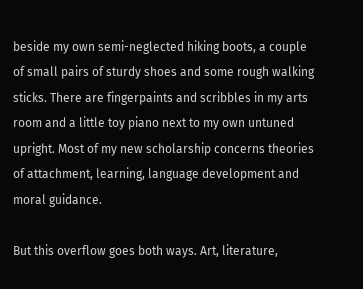beside my own semi-neglected hiking boots, a couple of small pairs of sturdy shoes and some rough walking sticks. There are fingerpaints and scribbles in my arts room and a little toy piano next to my own untuned upright. Most of my new scholarship concerns theories of attachment, learning, language development and moral guidance.

But this overflow goes both ways. Art, literature,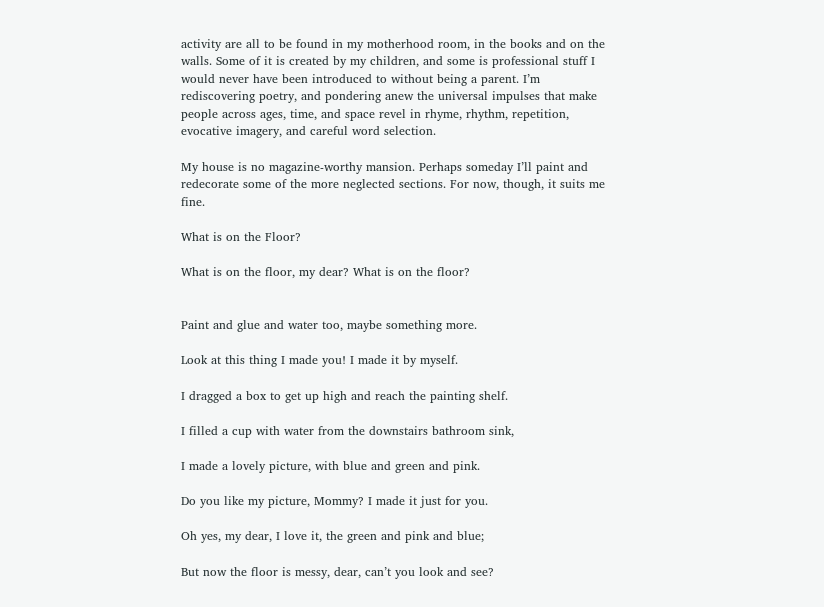activity are all to be found in my motherhood room, in the books and on the walls. Some of it is created by my children, and some is professional stuff I would never have been introduced to without being a parent. I’m rediscovering poetry, and pondering anew the universal impulses that make people across ages, time, and space revel in rhyme, rhythm, repetition, evocative imagery, and careful word selection.

My house is no magazine-worthy mansion. Perhaps someday I’ll paint and redecorate some of the more neglected sections. For now, though, it suits me fine.

What is on the Floor?

What is on the floor, my dear? What is on the floor?


Paint and glue and water too, maybe something more.

Look at this thing I made you! I made it by myself.

I dragged a box to get up high and reach the painting shelf.

I filled a cup with water from the downstairs bathroom sink,

I made a lovely picture, with blue and green and pink.

Do you like my picture, Mommy? I made it just for you.

Oh yes, my dear, I love it, the green and pink and blue;

But now the floor is messy, dear, can’t you look and see?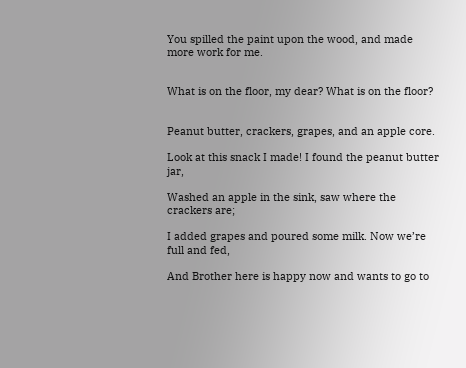You spilled the paint upon the wood, and made more work for me.


What is on the floor, my dear? What is on the floor?


Peanut butter, crackers, grapes, and an apple core.

Look at this snack I made! I found the peanut butter jar,

Washed an apple in the sink, saw where the crackers are;

I added grapes and poured some milk. Now we’re full and fed,

And Brother here is happy now and wants to go to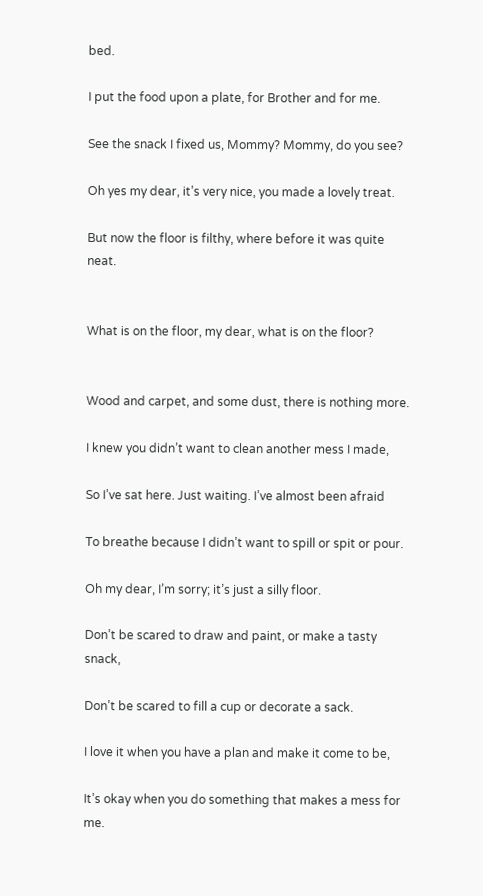bed.

I put the food upon a plate, for Brother and for me.

See the snack I fixed us, Mommy? Mommy, do you see?

Oh yes my dear, it’s very nice, you made a lovely treat.

But now the floor is filthy, where before it was quite neat.


What is on the floor, my dear, what is on the floor?


Wood and carpet, and some dust, there is nothing more.

I knew you didn’t want to clean another mess I made,

So I’ve sat here. Just waiting. I’ve almost been afraid

To breathe because I didn’t want to spill or spit or pour.

Oh my dear, I’m sorry; it’s just a silly floor.

Don’t be scared to draw and paint, or make a tasty snack,

Don’t be scared to fill a cup or decorate a sack.

I love it when you have a plan and make it come to be,

It’s okay when you do something that makes a mess for me.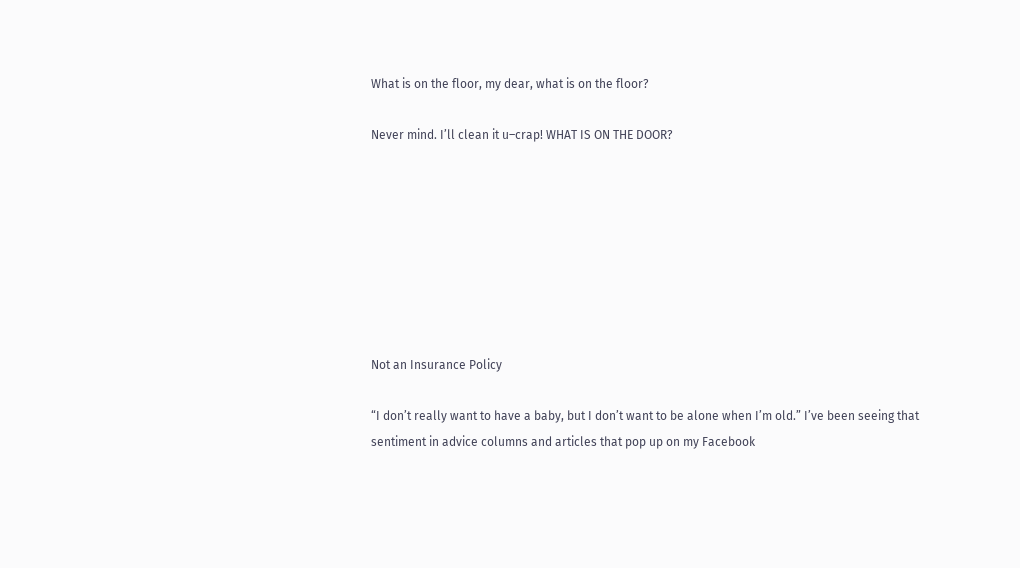What is on the floor, my dear, what is on the floor?

Never mind. I’ll clean it u–crap! WHAT IS ON THE DOOR?








Not an Insurance Policy

“I don’t really want to have a baby, but I don’t want to be alone when I’m old.” I’ve been seeing that sentiment in advice columns and articles that pop up on my Facebook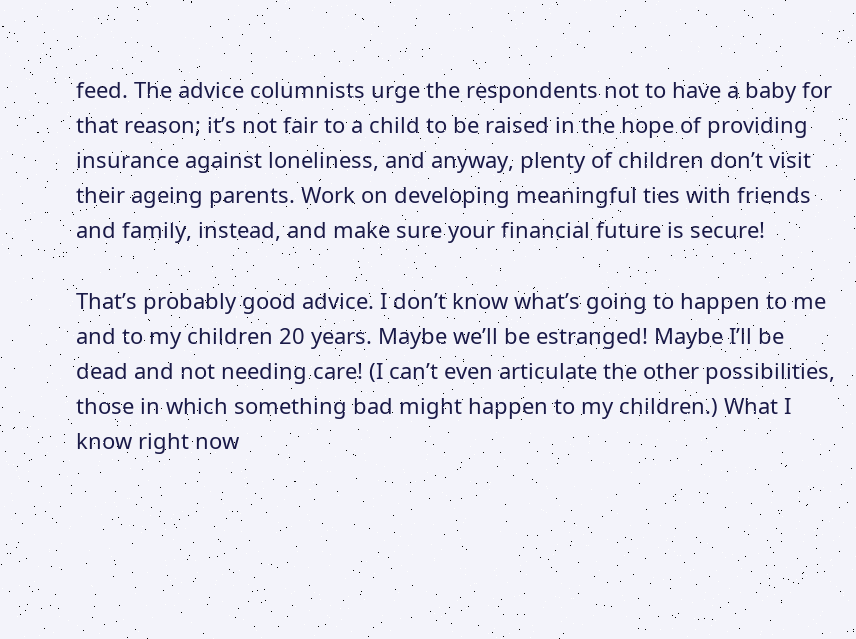feed. The advice columnists urge the respondents not to have a baby for that reason; it’s not fair to a child to be raised in the hope of providing insurance against loneliness, and anyway, plenty of children don’t visit their ageing parents. Work on developing meaningful ties with friends and family, instead, and make sure your financial future is secure!

That’s probably good advice. I don’t know what’s going to happen to me and to my children 20 years. Maybe we’ll be estranged! Maybe I’ll be dead and not needing care! (I can’t even articulate the other possibilities, those in which something bad might happen to my children.) What I know right now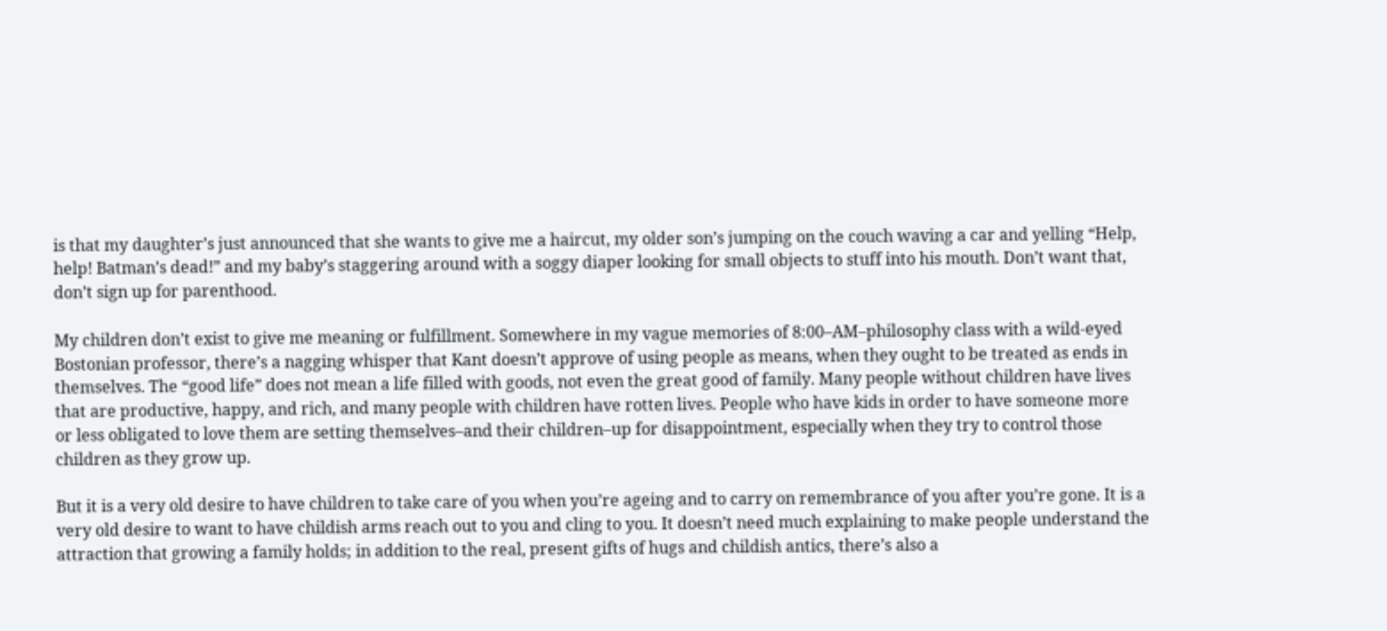is that my daughter’s just announced that she wants to give me a haircut, my older son’s jumping on the couch waving a car and yelling “Help, help! Batman’s dead!” and my baby’s staggering around with a soggy diaper looking for small objects to stuff into his mouth. Don’t want that, don’t sign up for parenthood.

My children don’t exist to give me meaning or fulfillment. Somewhere in my vague memories of 8:00–AM–philosophy class with a wild-eyed Bostonian professor, there’s a nagging whisper that Kant doesn’t approve of using people as means, when they ought to be treated as ends in themselves. The “good life” does not mean a life filled with goods, not even the great good of family. Many people without children have lives that are productive, happy, and rich, and many people with children have rotten lives. People who have kids in order to have someone more or less obligated to love them are setting themselves–and their children–up for disappointment, especially when they try to control those children as they grow up.

But it is a very old desire to have children to take care of you when you’re ageing and to carry on remembrance of you after you’re gone. It is a very old desire to want to have childish arms reach out to you and cling to you. It doesn’t need much explaining to make people understand the attraction that growing a family holds; in addition to the real, present gifts of hugs and childish antics, there’s also a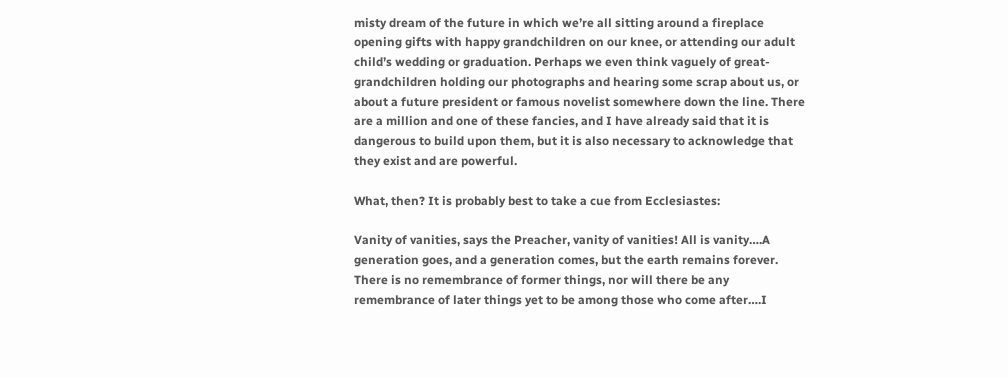misty dream of the future in which we’re all sitting around a fireplace opening gifts with happy grandchildren on our knee, or attending our adult child’s wedding or graduation. Perhaps we even think vaguely of great-grandchildren holding our photographs and hearing some scrap about us, or about a future president or famous novelist somewhere down the line. There are a million and one of these fancies, and I have already said that it is dangerous to build upon them, but it is also necessary to acknowledge that they exist and are powerful.

What, then? It is probably best to take a cue from Ecclesiastes:

Vanity of vanities, says the Preacher, vanity of vanities! All is vanity….A generation goes, and a generation comes, but the earth remains forever. There is no remembrance of former things, nor will there be any remembrance of later things yet to be among those who come after….I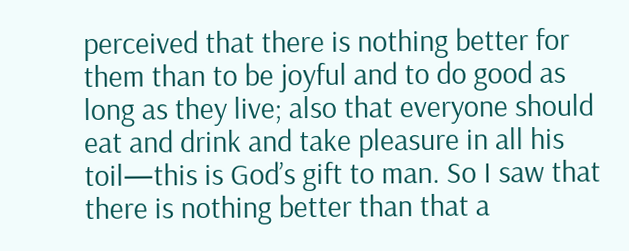perceived that there is nothing better for them than to be joyful and to do good as long as they live; also that everyone should eat and drink and take pleasure in all his toil—this is God’s gift to man. So I saw that there is nothing better than that a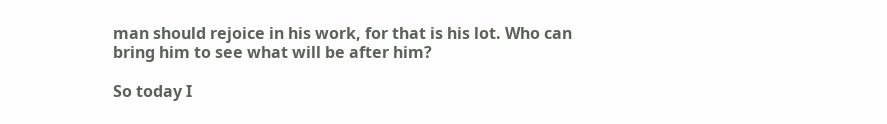man should rejoice in his work, for that is his lot. Who can bring him to see what will be after him?

So today I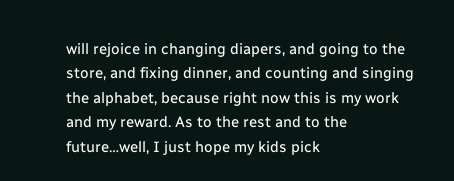will rejoice in changing diapers, and going to the store, and fixing dinner, and counting and singing the alphabet, because right now this is my work and my reward. As to the rest and to the future…well, I just hope my kids pick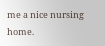me a nice nursing home.